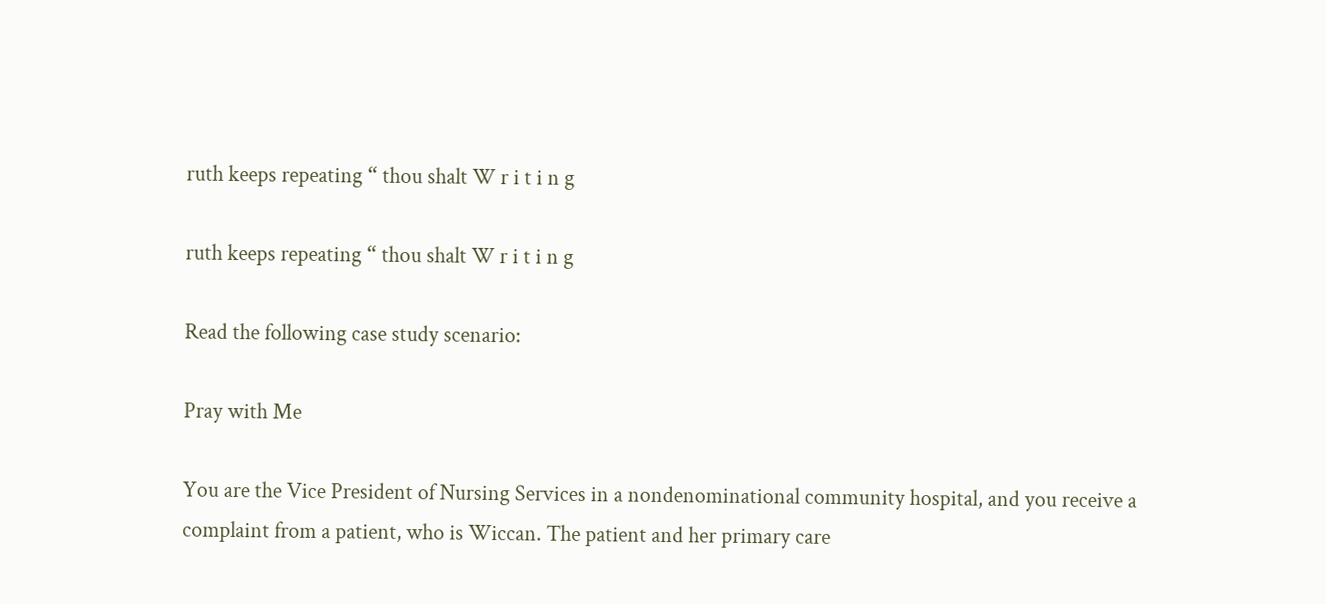ruth keeps repeating “ thou shalt W r i t i n g

ruth keeps repeating “ thou shalt W r i t i n g

Read the following case study scenario:

Pray with Me

You are the Vice President of Nursing Services in a nondenominational community hospital, and you receive a complaint from a patient, who is Wiccan. The patient and her primary care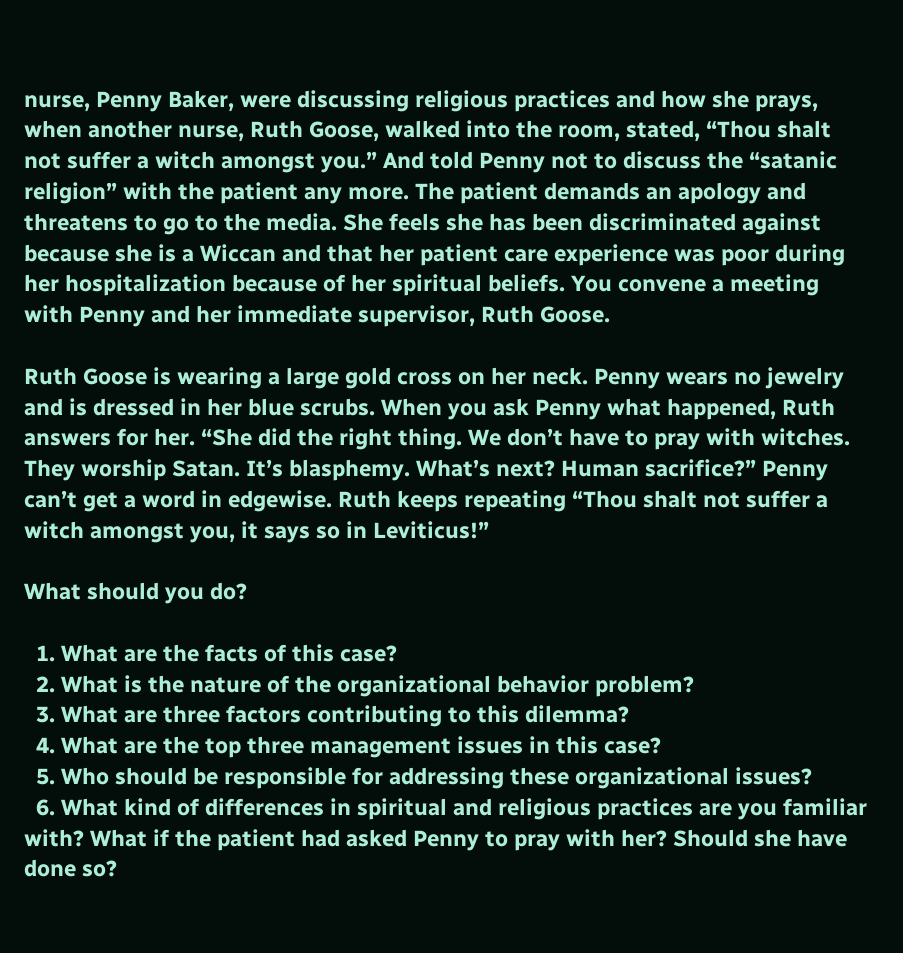nurse, Penny Baker, were discussing religious practices and how she prays, when another nurse, Ruth Goose, walked into the room, stated, “Thou shalt not suffer a witch amongst you.” And told Penny not to discuss the “satanic religion” with the patient any more. The patient demands an apology and threatens to go to the media. She feels she has been discriminated against because she is a Wiccan and that her patient care experience was poor during her hospitalization because of her spiritual beliefs. You convene a meeting with Penny and her immediate supervisor, Ruth Goose.

Ruth Goose is wearing a large gold cross on her neck. Penny wears no jewelry and is dressed in her blue scrubs. When you ask Penny what happened, Ruth answers for her. “She did the right thing. We don’t have to pray with witches. They worship Satan. It’s blasphemy. What’s next? Human sacrifice?” Penny can’t get a word in edgewise. Ruth keeps repeating “Thou shalt not suffer a witch amongst you, it says so in Leviticus!”

What should you do?

  1. What are the facts of this case?
  2. What is the nature of the organizational behavior problem?
  3. What are three factors contributing to this dilemma?
  4. What are the top three management issues in this case?
  5. Who should be responsible for addressing these organizational issues?
  6. What kind of differences in spiritual and religious practices are you familiar with? What if the patient had asked Penny to pray with her? Should she have done so?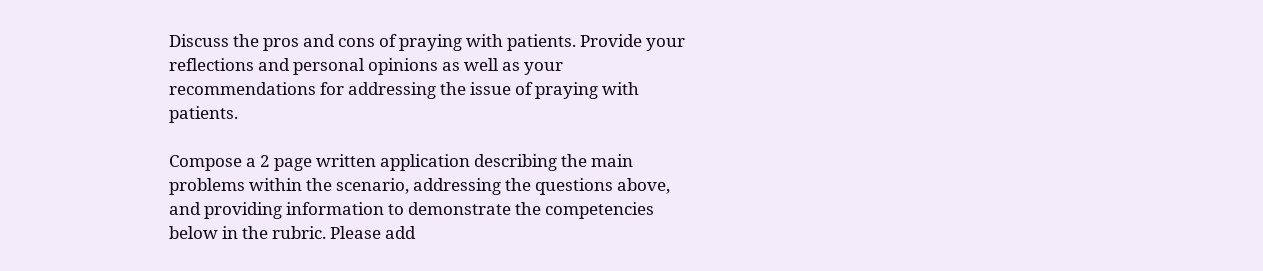Discuss the pros and cons of praying with patients. Provide your reflections and personal opinions as well as your recommendations for addressing the issue of praying with patients.

Compose a 2 page written application describing the main problems within the scenario, addressing the questions above, and providing information to demonstrate the competencies below in the rubric. Please add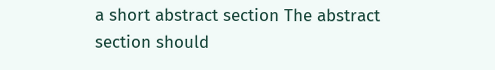a short abstract section The abstract section should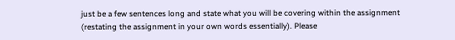just be a few sentences long and state what you will be covering within the assignment (restating the assignment in your own words essentially). Please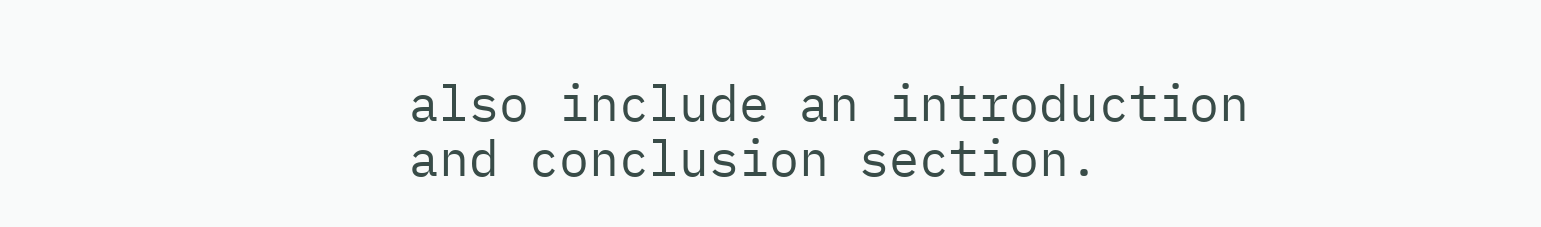also include an introduction and conclusion section.